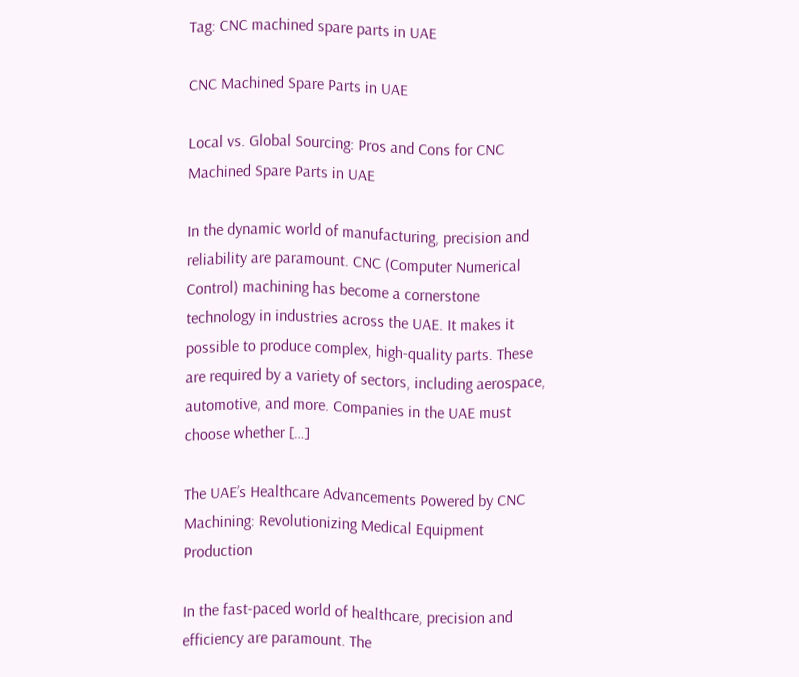Tag: CNC machined spare parts in UAE

CNC Machined Spare Parts in UAE

Local vs. Global Sourcing: Pros and Cons for CNC Machined Spare Parts in UAE

In the dynamic world of manufacturing, precision and reliability are paramount. CNC (Computer Numerical Control) machining has become a cornerstone technology in industries across the UAE. It makes it possible to produce complex, high-quality parts. These are required by a variety of sectors, including aerospace, automotive, and more. Companies in the UAE must choose whether […]

The UAE’s Healthcare Advancements Powered by CNC Machining: Revolutionizing Medical Equipment Production

In the fast-paced world of healthcare, precision and efficiency are paramount. The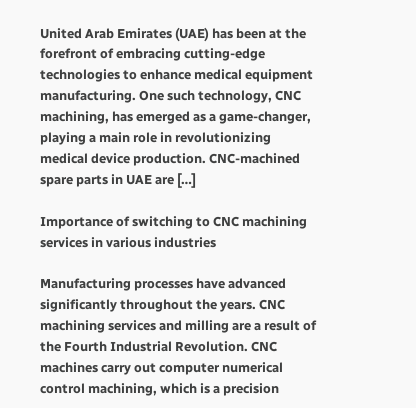United Arab Emirates (UAE) has been at the forefront of embracing cutting-edge technologies to enhance medical equipment manufacturing. One such technology, CNC machining, has emerged as a game-changer, playing a main role in revolutionizing medical device production. CNC-machined spare parts in UAE are […]

Importance of switching to CNC machining services in various industries

Manufacturing processes have advanced significantly throughout the years. CNC machining services and milling are a result of the Fourth Industrial Revolution. CNC machines carry out computer numerical control machining, which is a precision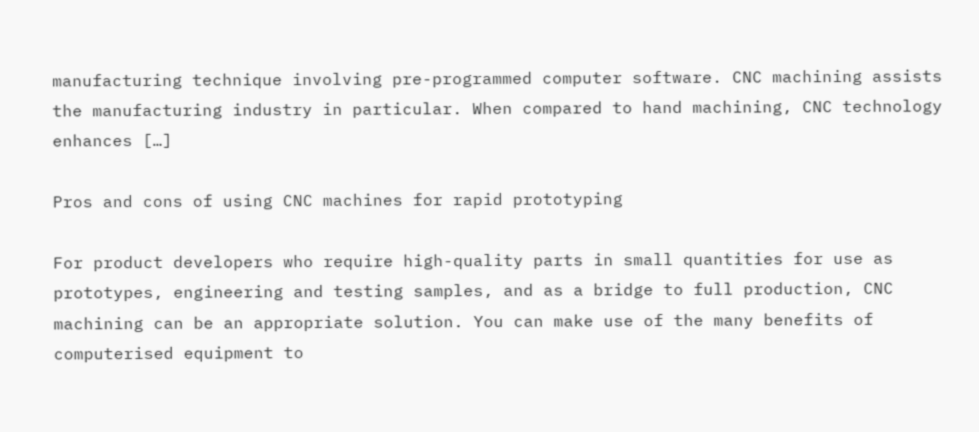manufacturing technique involving pre-programmed computer software. CNC machining assists the manufacturing industry in particular. When compared to hand machining, CNC technology enhances […]

Pros and cons of using CNC machines for rapid prototyping

For product developers who require high-quality parts in small quantities for use as prototypes, engineering and testing samples, and as a bridge to full production, CNC machining can be an appropriate solution. You can make use of the many benefits of computerised equipment to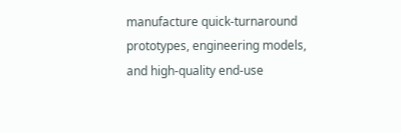manufacture quick-turnaround prototypes, engineering models, and high-quality end-use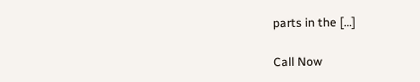parts in the […]

Call Now